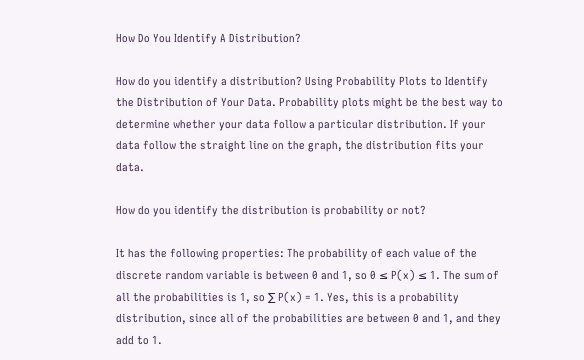How Do You Identify A Distribution?

How do you identify a distribution? Using Probability Plots to Identify the Distribution of Your Data. Probability plots might be the best way to determine whether your data follow a particular distribution. If your data follow the straight line on the graph, the distribution fits your data.

How do you identify the distribution is probability or not?

It has the following properties: The probability of each value of the discrete random variable is between 0 and 1, so 0 ≤ P(x) ≤ 1. The sum of all the probabilities is 1, so ∑ P(x) = 1. Yes, this is a probability distribution, since all of the probabilities are between 0 and 1, and they add to 1.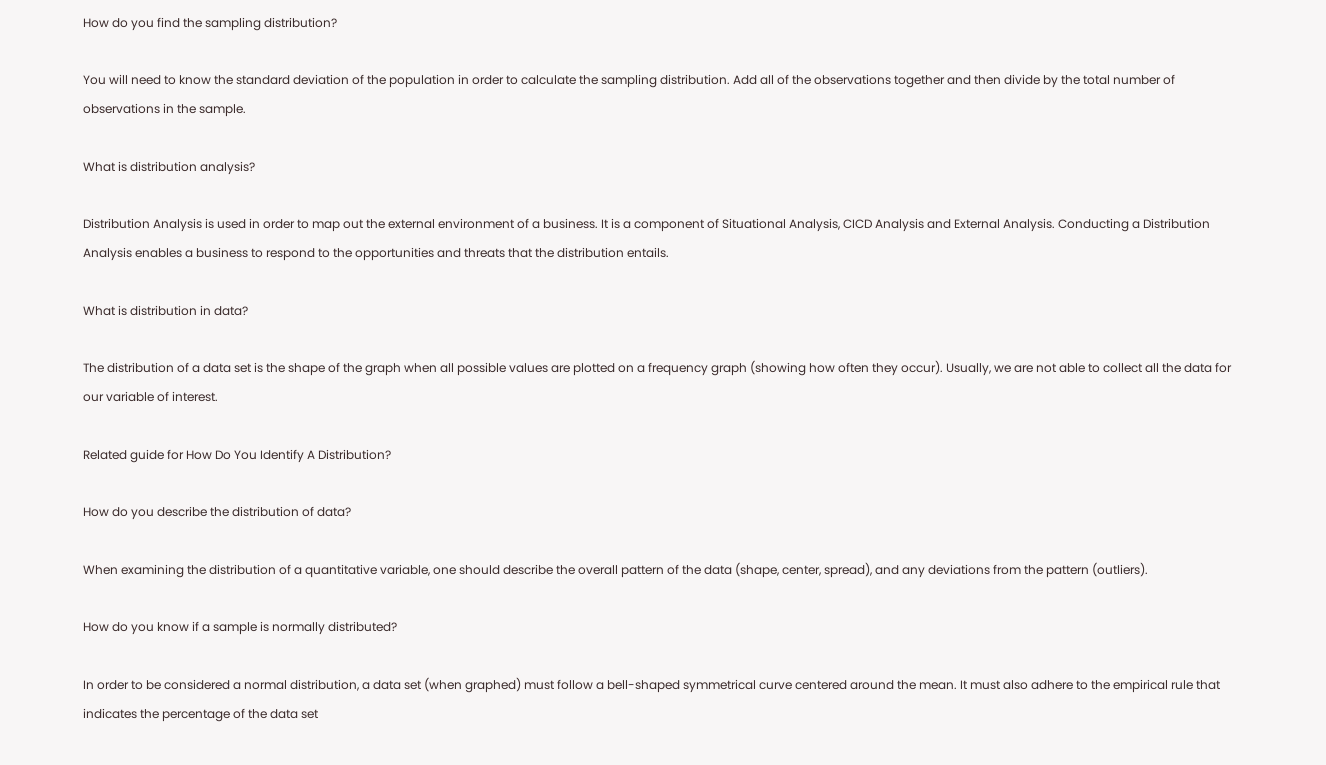How do you find the sampling distribution?

You will need to know the standard deviation of the population in order to calculate the sampling distribution. Add all of the observations together and then divide by the total number of observations in the sample.

What is distribution analysis?

Distribution Analysis is used in order to map out the external environment of a business. It is a component of Situational Analysis, CICD Analysis and External Analysis. Conducting a Distribution Analysis enables a business to respond to the opportunities and threats that the distribution entails.

What is distribution in data?

The distribution of a data set is the shape of the graph when all possible values are plotted on a frequency graph (showing how often they occur). Usually, we are not able to collect all the data for our variable of interest.

Related guide for How Do You Identify A Distribution?

How do you describe the distribution of data?

When examining the distribution of a quantitative variable, one should describe the overall pattern of the data (shape, center, spread), and any deviations from the pattern (outliers).

How do you know if a sample is normally distributed?

In order to be considered a normal distribution, a data set (when graphed) must follow a bell-shaped symmetrical curve centered around the mean. It must also adhere to the empirical rule that indicates the percentage of the data set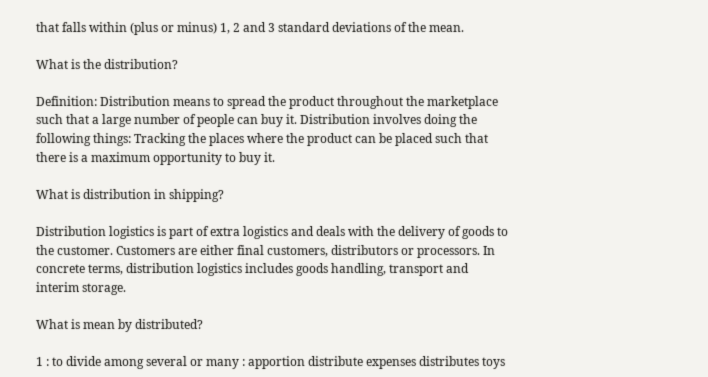that falls within (plus or minus) 1, 2 and 3 standard deviations of the mean.

What is the distribution?

Definition: Distribution means to spread the product throughout the marketplace such that a large number of people can buy it. Distribution involves doing the following things: Tracking the places where the product can be placed such that there is a maximum opportunity to buy it.

What is distribution in shipping?

Distribution logistics is part of extra logistics and deals with the delivery of goods to the customer. Customers are either final customers, distributors or processors. In concrete terms, distribution logistics includes goods handling, transport and interim storage.

What is mean by distributed?

1 : to divide among several or many : apportion distribute expenses distributes toys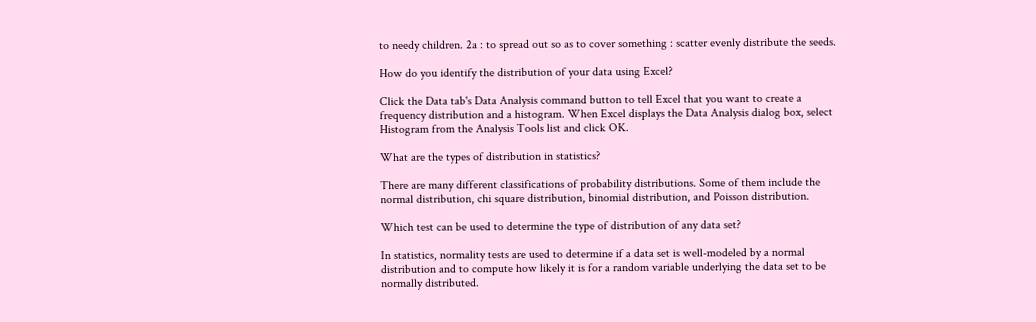to needy children. 2a : to spread out so as to cover something : scatter evenly distribute the seeds.

How do you identify the distribution of your data using Excel?

Click the Data tab's Data Analysis command button to tell Excel that you want to create a frequency distribution and a histogram. When Excel displays the Data Analysis dialog box, select Histogram from the Analysis Tools list and click OK.

What are the types of distribution in statistics?

There are many different classifications of probability distributions. Some of them include the normal distribution, chi square distribution, binomial distribution, and Poisson distribution.

Which test can be used to determine the type of distribution of any data set?

In statistics, normality tests are used to determine if a data set is well-modeled by a normal distribution and to compute how likely it is for a random variable underlying the data set to be normally distributed.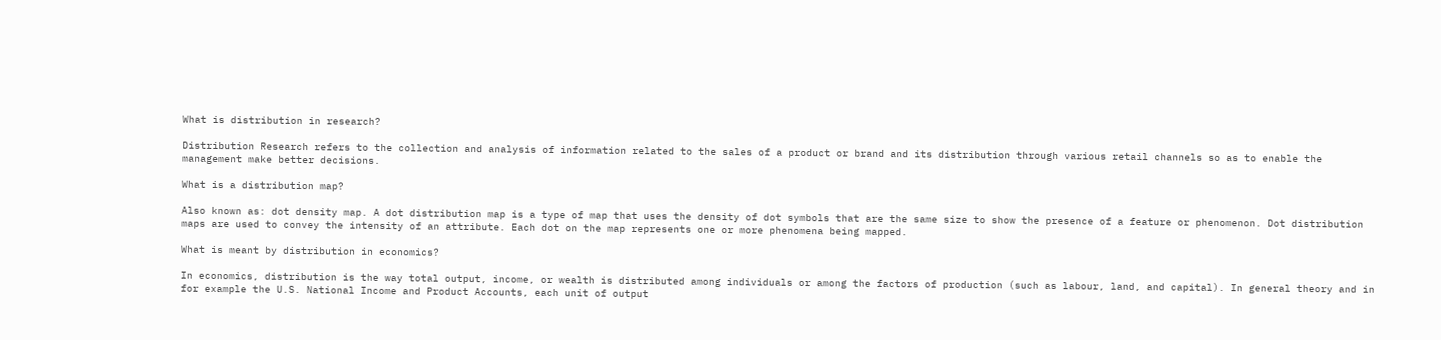What is distribution in research?

Distribution Research refers to the collection and analysis of information related to the sales of a product or brand and its distribution through various retail channels so as to enable the management make better decisions.

What is a distribution map?

Also known as: dot density map. A dot distribution map is a type of map that uses the density of dot symbols that are the same size to show the presence of a feature or phenomenon. Dot distribution maps are used to convey the intensity of an attribute. Each dot on the map represents one or more phenomena being mapped.

What is meant by distribution in economics?

In economics, distribution is the way total output, income, or wealth is distributed among individuals or among the factors of production (such as labour, land, and capital). In general theory and in for example the U.S. National Income and Product Accounts, each unit of output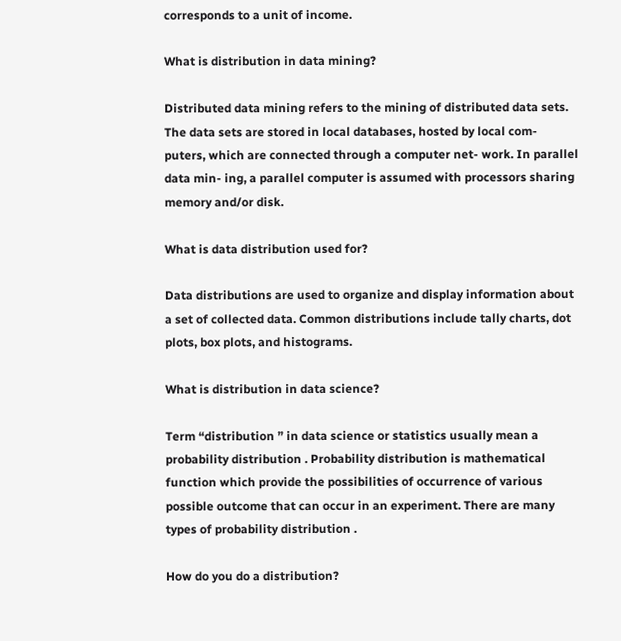corresponds to a unit of income.

What is distribution in data mining?

Distributed data mining refers to the mining of distributed data sets. The data sets are stored in local databases, hosted by local com- puters, which are connected through a computer net- work. In parallel data min- ing, a parallel computer is assumed with processors sharing memory and/or disk.

What is data distribution used for?

Data distributions are used to organize and display information about a set of collected data. Common distributions include tally charts, dot plots, box plots, and histograms.

What is distribution in data science?

Term “distribution ” in data science or statistics usually mean a probability distribution . Probability distribution is mathematical function which provide the possibilities of occurrence of various possible outcome that can occur in an experiment. There are many types of probability distribution .

How do you do a distribution?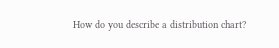How do you describe a distribution chart?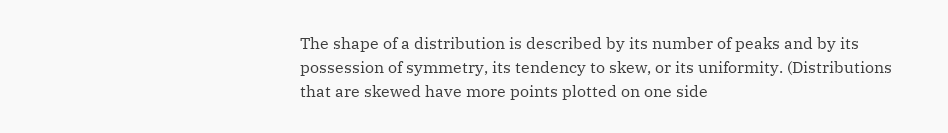The shape of a distribution is described by its number of peaks and by its possession of symmetry, its tendency to skew, or its uniformity. (Distributions that are skewed have more points plotted on one side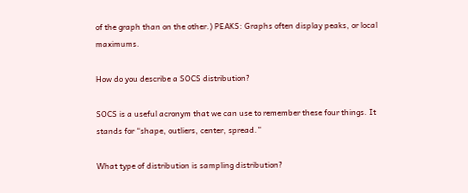of the graph than on the other.) PEAKS: Graphs often display peaks, or local maximums.

How do you describe a SOCS distribution?

SOCS is a useful acronym that we can use to remember these four things. It stands for “shape, outliers, center, spread.”

What type of distribution is sampling distribution?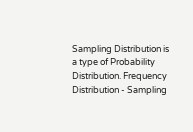Sampling Distribution is a type of Probability Distribution. Frequency Distribution - Sampling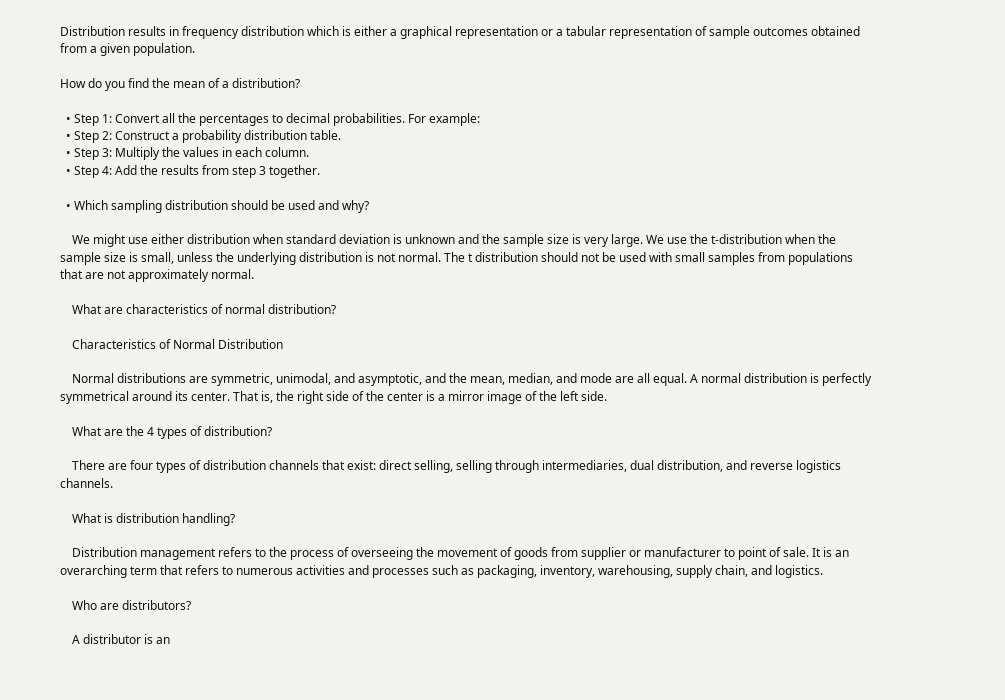Distribution results in frequency distribution which is either a graphical representation or a tabular representation of sample outcomes obtained from a given population.

How do you find the mean of a distribution?

  • Step 1: Convert all the percentages to decimal probabilities. For example:
  • Step 2: Construct a probability distribution table.
  • Step 3: Multiply the values in each column.
  • Step 4: Add the results from step 3 together.

  • Which sampling distribution should be used and why?

    We might use either distribution when standard deviation is unknown and the sample size is very large. We use the t-distribution when the sample size is small, unless the underlying distribution is not normal. The t distribution should not be used with small samples from populations that are not approximately normal.

    What are characteristics of normal distribution?

    Characteristics of Normal Distribution

    Normal distributions are symmetric, unimodal, and asymptotic, and the mean, median, and mode are all equal. A normal distribution is perfectly symmetrical around its center. That is, the right side of the center is a mirror image of the left side.

    What are the 4 types of distribution?

    There are four types of distribution channels that exist: direct selling, selling through intermediaries, dual distribution, and reverse logistics channels.

    What is distribution handling?

    Distribution management refers to the process of overseeing the movement of goods from supplier or manufacturer to point of sale. It is an overarching term that refers to numerous activities and processes such as packaging, inventory, warehousing, supply chain, and logistics.

    Who are distributors?

    A distributor is an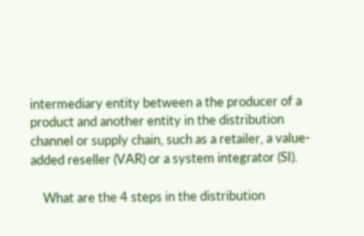intermediary entity between a the producer of a product and another entity in the distribution channel or supply chain, such as a retailer, a value-added reseller (VAR) or a system integrator (SI).

    What are the 4 steps in the distribution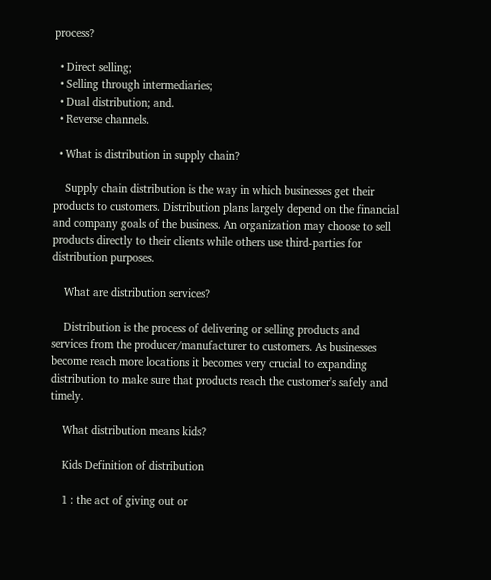process?

  • Direct selling;
  • Selling through intermediaries;
  • Dual distribution; and.
  • Reverse channels.

  • What is distribution in supply chain?

    Supply chain distribution is the way in which businesses get their products to customers. Distribution plans largely depend on the financial and company goals of the business. An organization may choose to sell products directly to their clients while others use third-parties for distribution purposes.

    What are distribution services?

    Distribution is the process of delivering or selling products and services from the producer/manufacturer to customers. As businesses become reach more locations it becomes very crucial to expanding distribution to make sure that products reach the customer's safely and timely.

    What distribution means kids?

    Kids Definition of distribution

    1 : the act of giving out or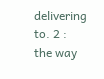delivering to. 2 : the way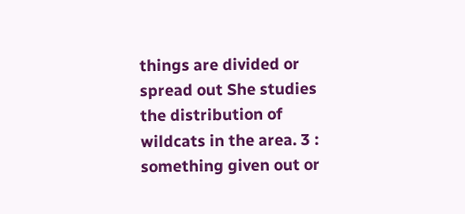things are divided or spread out She studies the distribution of wildcats in the area. 3 : something given out or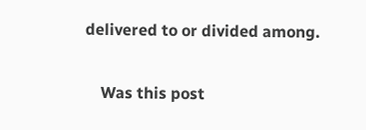delivered to or divided among.

    Was this post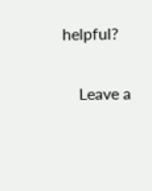helpful?

    Leave a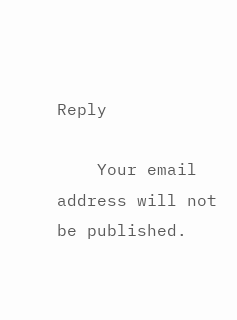Reply

    Your email address will not be published.